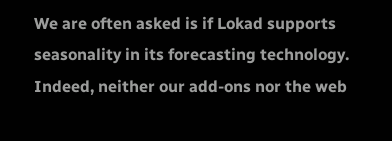We are often asked is if Lokad supports seasonality in its forecasting technology. Indeed, neither our add-ons nor the web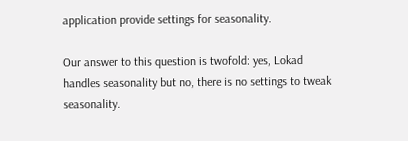application provide settings for seasonality.

Our answer to this question is twofold: yes, Lokad handles seasonality but no, there is no settings to tweak seasonality.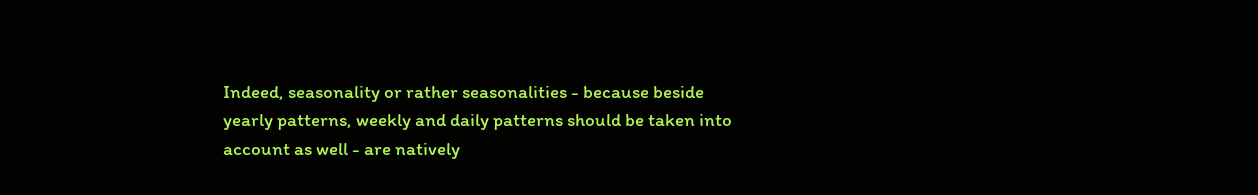Indeed, seasonality or rather seasonalities - because beside yearly patterns, weekly and daily patterns should be taken into account as well - are natively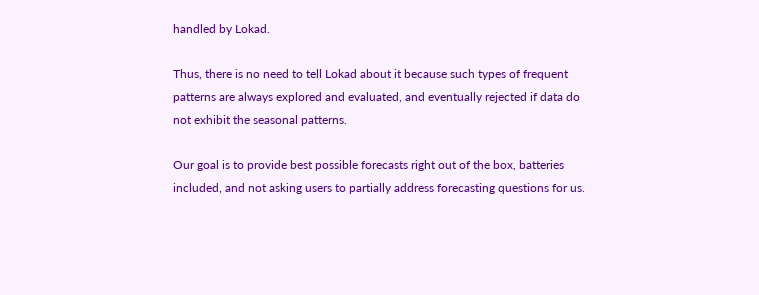handled by Lokad.

Thus, there is no need to tell Lokad about it because such types of frequent patterns are always explored and evaluated, and eventually rejected if data do not exhibit the seasonal patterns.

Our goal is to provide best possible forecasts right out of the box, batteries included, and not asking users to partially address forecasting questions for us.